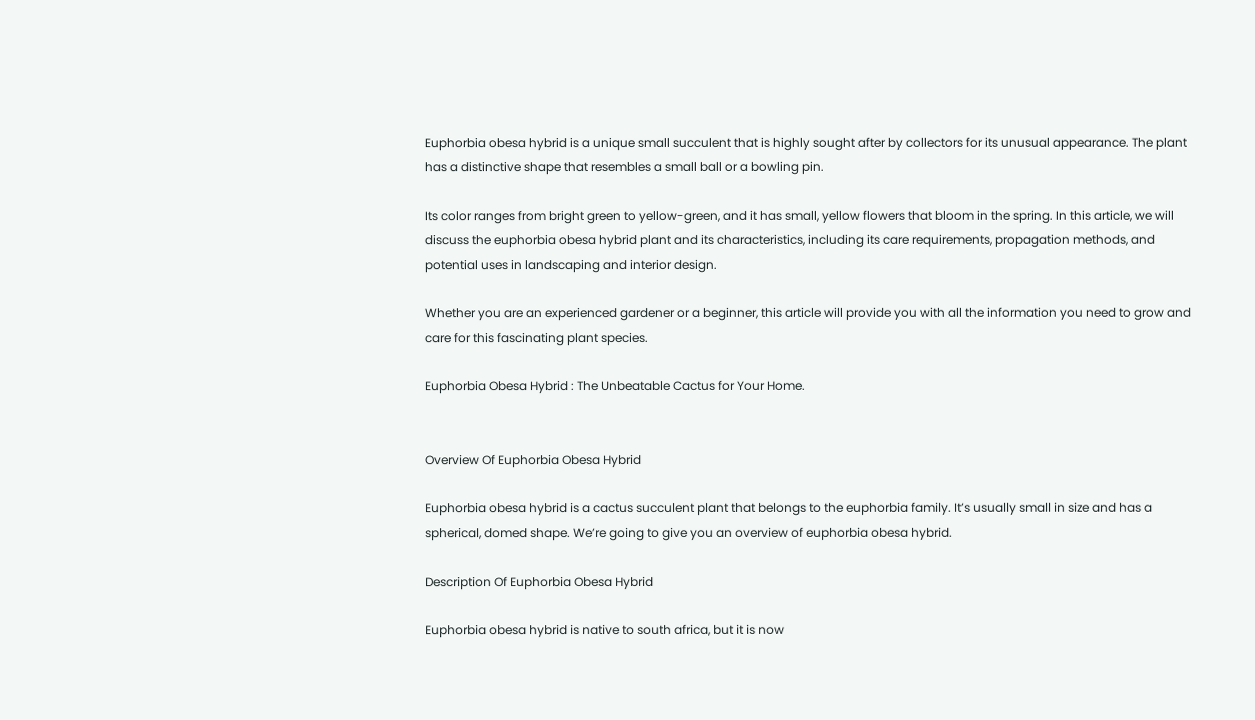Euphorbia obesa hybrid is a unique small succulent that is highly sought after by collectors for its unusual appearance. The plant has a distinctive shape that resembles a small ball or a bowling pin.

Its color ranges from bright green to yellow-green, and it has small, yellow flowers that bloom in the spring. In this article, we will discuss the euphorbia obesa hybrid plant and its characteristics, including its care requirements, propagation methods, and potential uses in landscaping and interior design.

Whether you are an experienced gardener or a beginner, this article will provide you with all the information you need to grow and care for this fascinating plant species.

Euphorbia Obesa Hybrid : The Unbeatable Cactus for Your Home.


Overview Of Euphorbia Obesa Hybrid

Euphorbia obesa hybrid is a cactus succulent plant that belongs to the euphorbia family. It’s usually small in size and has a spherical, domed shape. We’re going to give you an overview of euphorbia obesa hybrid.

Description Of Euphorbia Obesa Hybrid

Euphorbia obesa hybrid is native to south africa, but it is now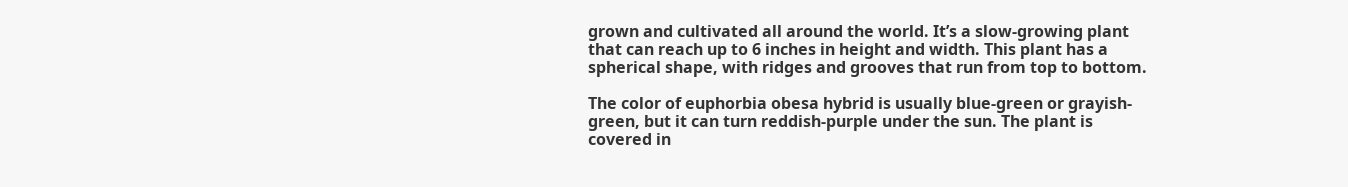grown and cultivated all around the world. It’s a slow-growing plant that can reach up to 6 inches in height and width. This plant has a spherical shape, with ridges and grooves that run from top to bottom.

The color of euphorbia obesa hybrid is usually blue-green or grayish-green, but it can turn reddish-purple under the sun. The plant is covered in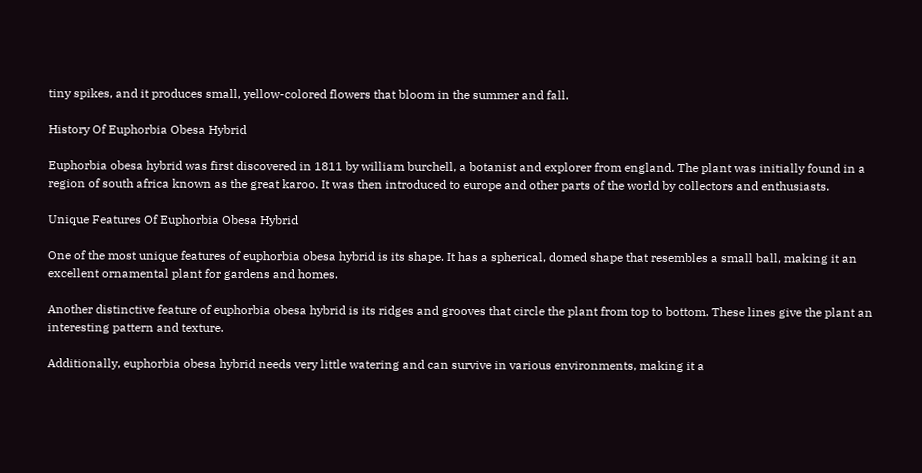tiny spikes, and it produces small, yellow-colored flowers that bloom in the summer and fall.

History Of Euphorbia Obesa Hybrid

Euphorbia obesa hybrid was first discovered in 1811 by william burchell, a botanist and explorer from england. The plant was initially found in a region of south africa known as the great karoo. It was then introduced to europe and other parts of the world by collectors and enthusiasts.

Unique Features Of Euphorbia Obesa Hybrid

One of the most unique features of euphorbia obesa hybrid is its shape. It has a spherical, domed shape that resembles a small ball, making it an excellent ornamental plant for gardens and homes.

Another distinctive feature of euphorbia obesa hybrid is its ridges and grooves that circle the plant from top to bottom. These lines give the plant an interesting pattern and texture.

Additionally, euphorbia obesa hybrid needs very little watering and can survive in various environments, making it a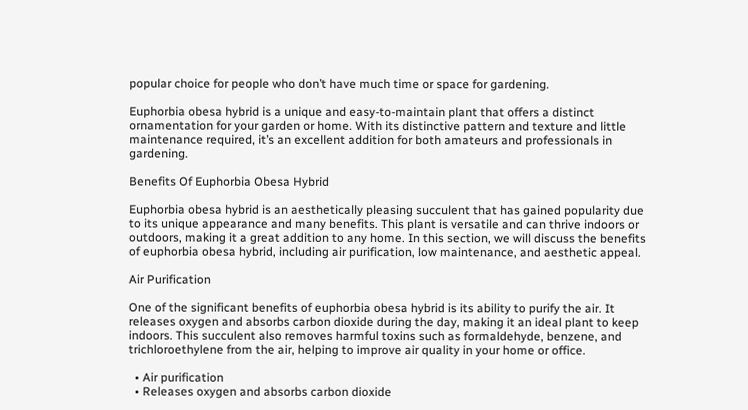popular choice for people who don’t have much time or space for gardening.

Euphorbia obesa hybrid is a unique and easy-to-maintain plant that offers a distinct ornamentation for your garden or home. With its distinctive pattern and texture and little maintenance required, it’s an excellent addition for both amateurs and professionals in gardening.

Benefits Of Euphorbia Obesa Hybrid

Euphorbia obesa hybrid is an aesthetically pleasing succulent that has gained popularity due to its unique appearance and many benefits. This plant is versatile and can thrive indoors or outdoors, making it a great addition to any home. In this section, we will discuss the benefits of euphorbia obesa hybrid, including air purification, low maintenance, and aesthetic appeal.

Air Purification

One of the significant benefits of euphorbia obesa hybrid is its ability to purify the air. It releases oxygen and absorbs carbon dioxide during the day, making it an ideal plant to keep indoors. This succulent also removes harmful toxins such as formaldehyde, benzene, and trichloroethylene from the air, helping to improve air quality in your home or office.

  • Air purification
  • Releases oxygen and absorbs carbon dioxide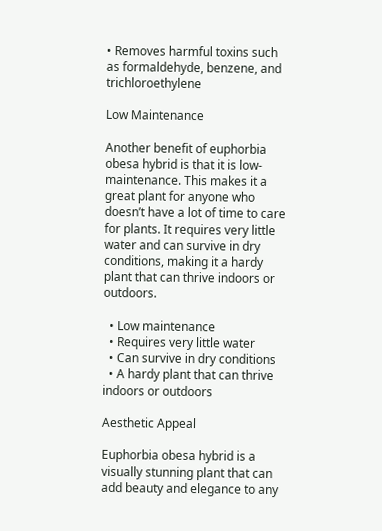• Removes harmful toxins such as formaldehyde, benzene, and trichloroethylene

Low Maintenance

Another benefit of euphorbia obesa hybrid is that it is low-maintenance. This makes it a great plant for anyone who doesn’t have a lot of time to care for plants. It requires very little water and can survive in dry conditions, making it a hardy plant that can thrive indoors or outdoors.

  • Low maintenance
  • Requires very little water
  • Can survive in dry conditions
  • A hardy plant that can thrive indoors or outdoors

Aesthetic Appeal

Euphorbia obesa hybrid is a visually stunning plant that can add beauty and elegance to any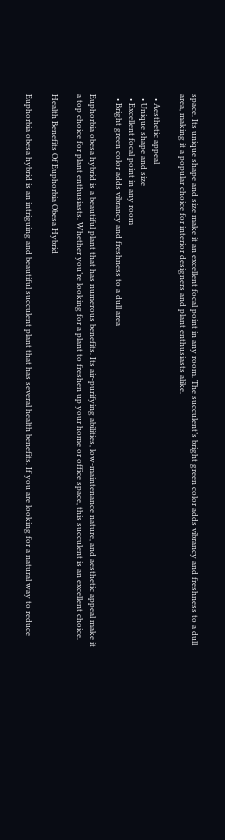space. Its unique shape and size make it an excellent focal point in any room. The succulent’s bright green color adds vibrancy and freshness to a dull area, making it a popular choice for interior designers and plant enthusiasts alike.

  • Aesthetic appeal
  • Unique shape and size
  • Excellent focal point in any room
  • Bright green color adds vibrancy and freshness to a dull area

Euphorbia obesa hybrid is a beautiful plant that has numerous benefits. Its air-purifying abilities, low-maintenance nature, and aesthetic appeal make it a top choice for plant enthusiasts. Whether you’re looking for a plant to freshen up your home or office space, this succulent is an excellent choice.

Health Benefits Of Euphorbia Obesa Hybrid

Euphorbia obesa hybrid is an intriguing and beautiful succulent plant that has several health benefits. If you are looking for a natural way to reduce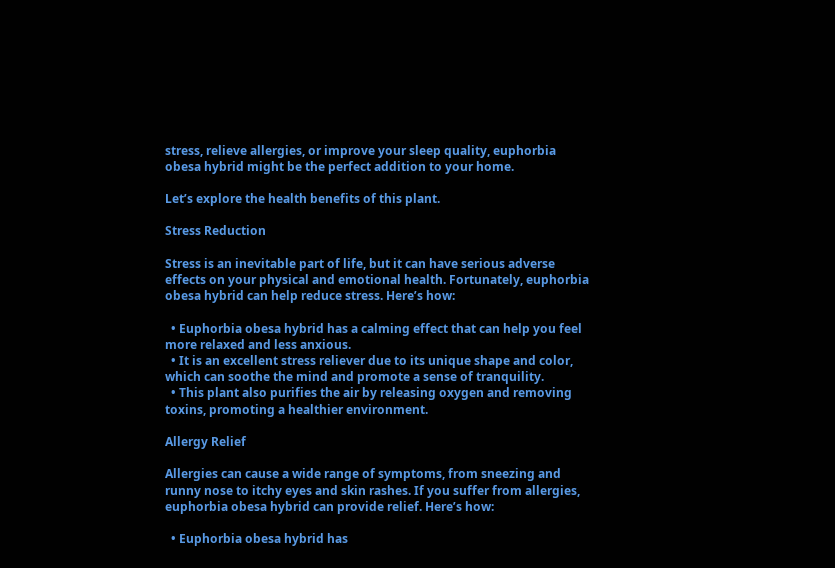stress, relieve allergies, or improve your sleep quality, euphorbia obesa hybrid might be the perfect addition to your home.

Let’s explore the health benefits of this plant.

Stress Reduction

Stress is an inevitable part of life, but it can have serious adverse effects on your physical and emotional health. Fortunately, euphorbia obesa hybrid can help reduce stress. Here’s how:

  • Euphorbia obesa hybrid has a calming effect that can help you feel more relaxed and less anxious.
  • It is an excellent stress reliever due to its unique shape and color, which can soothe the mind and promote a sense of tranquility.
  • This plant also purifies the air by releasing oxygen and removing toxins, promoting a healthier environment.

Allergy Relief

Allergies can cause a wide range of symptoms, from sneezing and runny nose to itchy eyes and skin rashes. If you suffer from allergies, euphorbia obesa hybrid can provide relief. Here’s how:

  • Euphorbia obesa hybrid has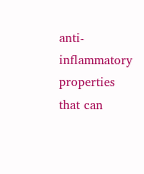anti-inflammatory properties that can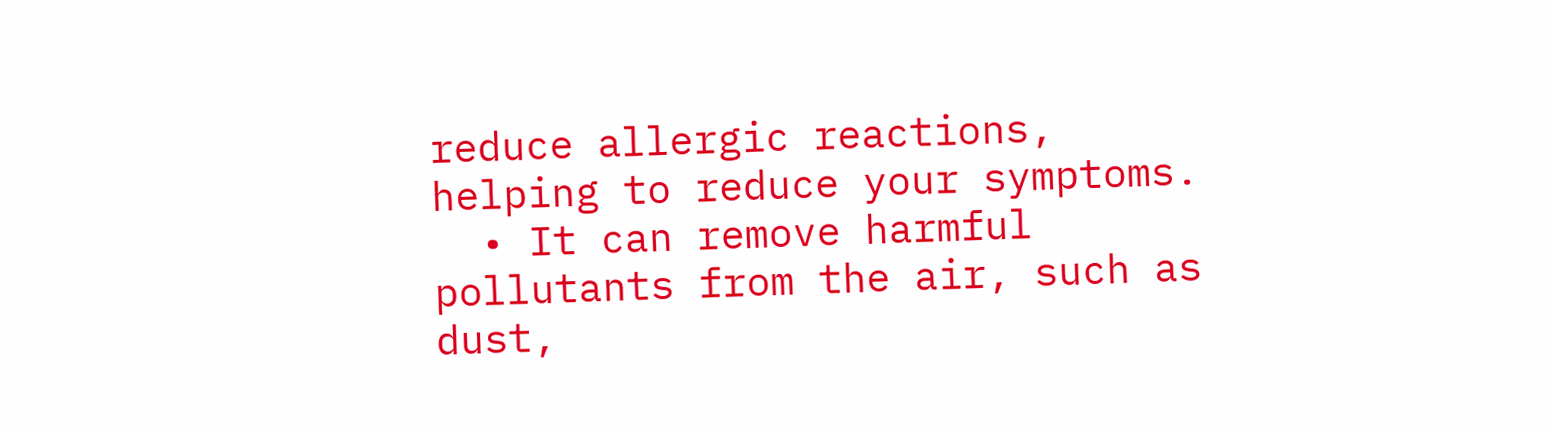reduce allergic reactions, helping to reduce your symptoms.
  • It can remove harmful pollutants from the air, such as dust,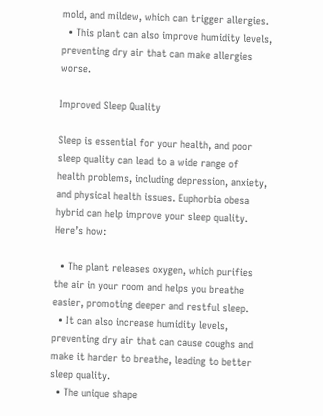mold, and mildew, which can trigger allergies.
  • This plant can also improve humidity levels, preventing dry air that can make allergies worse.

Improved Sleep Quality

Sleep is essential for your health, and poor sleep quality can lead to a wide range of health problems, including depression, anxiety, and physical health issues. Euphorbia obesa hybrid can help improve your sleep quality. Here’s how:

  • The plant releases oxygen, which purifies the air in your room and helps you breathe easier, promoting deeper and restful sleep.
  • It can also increase humidity levels, preventing dry air that can cause coughs and make it harder to breathe, leading to better sleep quality.
  • The unique shape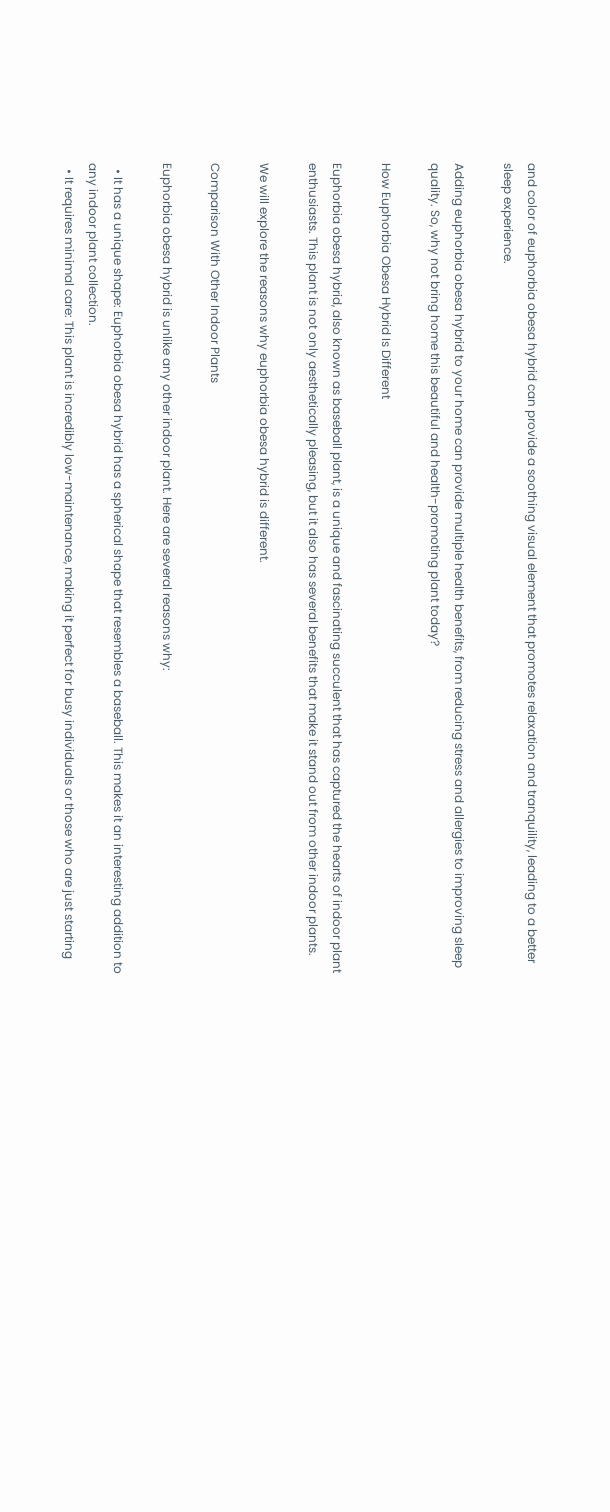and color of euphorbia obesa hybrid can provide a soothing visual element that promotes relaxation and tranquility, leading to a better sleep experience.

Adding euphorbia obesa hybrid to your home can provide multiple health benefits, from reducing stress and allergies to improving sleep quality. So, why not bring home this beautiful and health-promoting plant today?

How Euphorbia Obesa Hybrid Is Different

Euphorbia obesa hybrid, also known as baseball plant, is a unique and fascinating succulent that has captured the hearts of indoor plant enthusiasts. This plant is not only aesthetically pleasing, but it also has several benefits that make it stand out from other indoor plants.

We will explore the reasons why euphorbia obesa hybrid is different.

Comparison With Other Indoor Plants

Euphorbia obesa hybrid is unlike any other indoor plant. Here are several reasons why:

  • It has a unique shape: Euphorbia obesa hybrid has a spherical shape that resembles a baseball. This makes it an interesting addition to any indoor plant collection.
  • It requires minimal care: This plant is incredibly low-maintenance, making it perfect for busy individuals or those who are just starting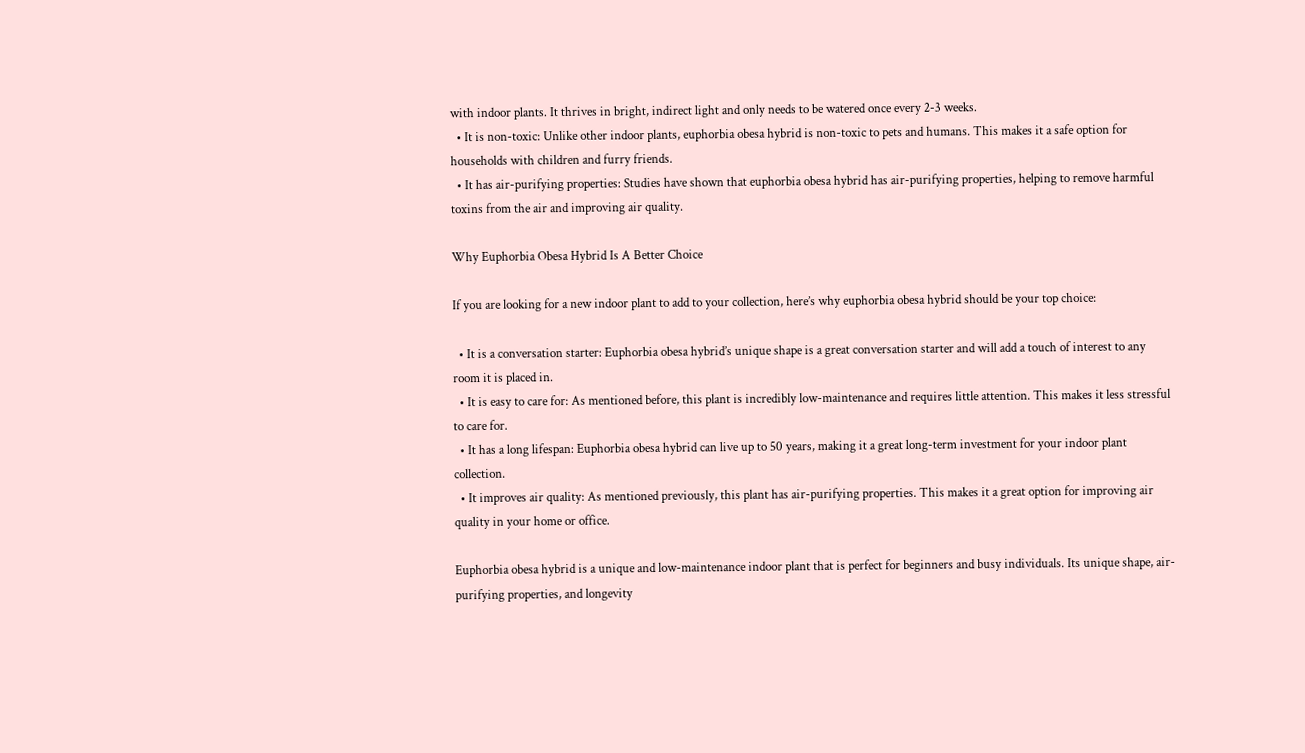with indoor plants. It thrives in bright, indirect light and only needs to be watered once every 2-3 weeks.
  • It is non-toxic: Unlike other indoor plants, euphorbia obesa hybrid is non-toxic to pets and humans. This makes it a safe option for households with children and furry friends.
  • It has air-purifying properties: Studies have shown that euphorbia obesa hybrid has air-purifying properties, helping to remove harmful toxins from the air and improving air quality.

Why Euphorbia Obesa Hybrid Is A Better Choice

If you are looking for a new indoor plant to add to your collection, here’s why euphorbia obesa hybrid should be your top choice:

  • It is a conversation starter: Euphorbia obesa hybrid’s unique shape is a great conversation starter and will add a touch of interest to any room it is placed in.
  • It is easy to care for: As mentioned before, this plant is incredibly low-maintenance and requires little attention. This makes it less stressful to care for.
  • It has a long lifespan: Euphorbia obesa hybrid can live up to 50 years, making it a great long-term investment for your indoor plant collection.
  • It improves air quality: As mentioned previously, this plant has air-purifying properties. This makes it a great option for improving air quality in your home or office.

Euphorbia obesa hybrid is a unique and low-maintenance indoor plant that is perfect for beginners and busy individuals. Its unique shape, air-purifying properties, and longevity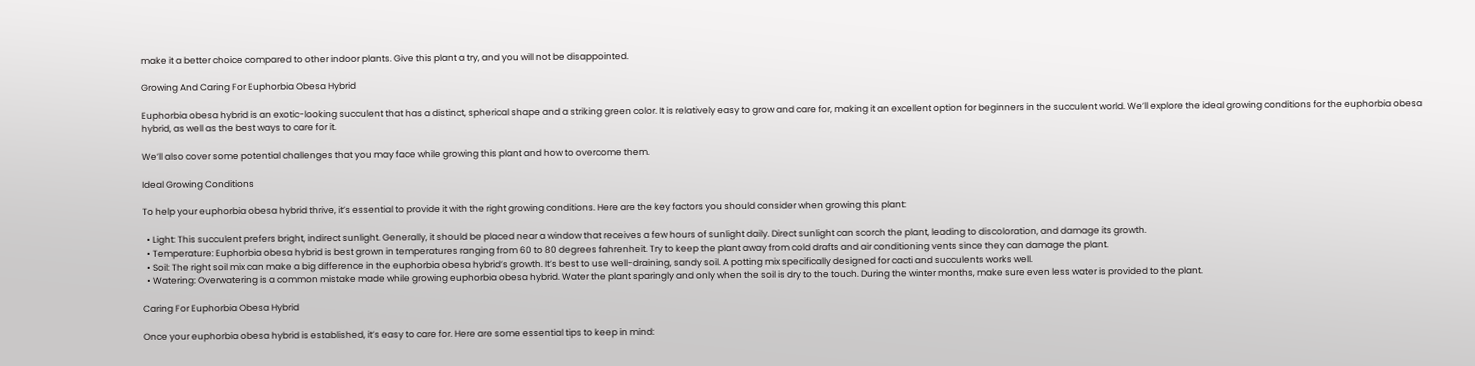make it a better choice compared to other indoor plants. Give this plant a try, and you will not be disappointed.

Growing And Caring For Euphorbia Obesa Hybrid

Euphorbia obesa hybrid is an exotic-looking succulent that has a distinct, spherical shape and a striking green color. It is relatively easy to grow and care for, making it an excellent option for beginners in the succulent world. We’ll explore the ideal growing conditions for the euphorbia obesa hybrid, as well as the best ways to care for it.

We’ll also cover some potential challenges that you may face while growing this plant and how to overcome them.

Ideal Growing Conditions

To help your euphorbia obesa hybrid thrive, it’s essential to provide it with the right growing conditions. Here are the key factors you should consider when growing this plant:

  • Light: This succulent prefers bright, indirect sunlight. Generally, it should be placed near a window that receives a few hours of sunlight daily. Direct sunlight can scorch the plant, leading to discoloration, and damage its growth.
  • Temperature: Euphorbia obesa hybrid is best grown in temperatures ranging from 60 to 80 degrees fahrenheit. Try to keep the plant away from cold drafts and air conditioning vents since they can damage the plant.
  • Soil: The right soil mix can make a big difference in the euphorbia obesa hybrid’s growth. It’s best to use well-draining, sandy soil. A potting mix specifically designed for cacti and succulents works well.
  • Watering: Overwatering is a common mistake made while growing euphorbia obesa hybrid. Water the plant sparingly and only when the soil is dry to the touch. During the winter months, make sure even less water is provided to the plant.

Caring For Euphorbia Obesa Hybrid

Once your euphorbia obesa hybrid is established, it’s easy to care for. Here are some essential tips to keep in mind: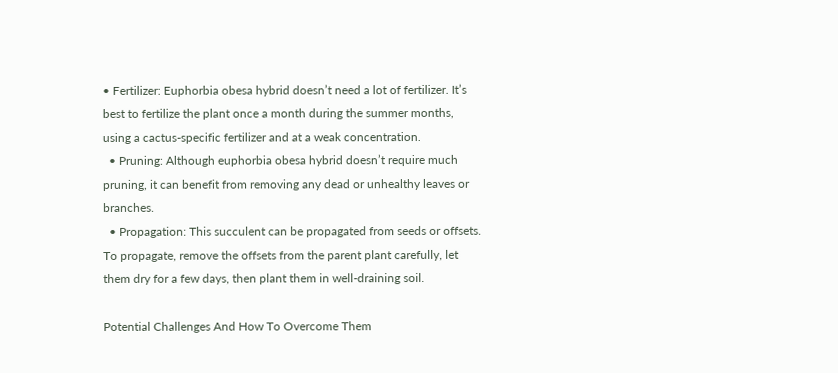• Fertilizer: Euphorbia obesa hybrid doesn’t need a lot of fertilizer. It’s best to fertilize the plant once a month during the summer months, using a cactus-specific fertilizer and at a weak concentration.
  • Pruning: Although euphorbia obesa hybrid doesn’t require much pruning, it can benefit from removing any dead or unhealthy leaves or branches.
  • Propagation: This succulent can be propagated from seeds or offsets. To propagate, remove the offsets from the parent plant carefully, let them dry for a few days, then plant them in well-draining soil.

Potential Challenges And How To Overcome Them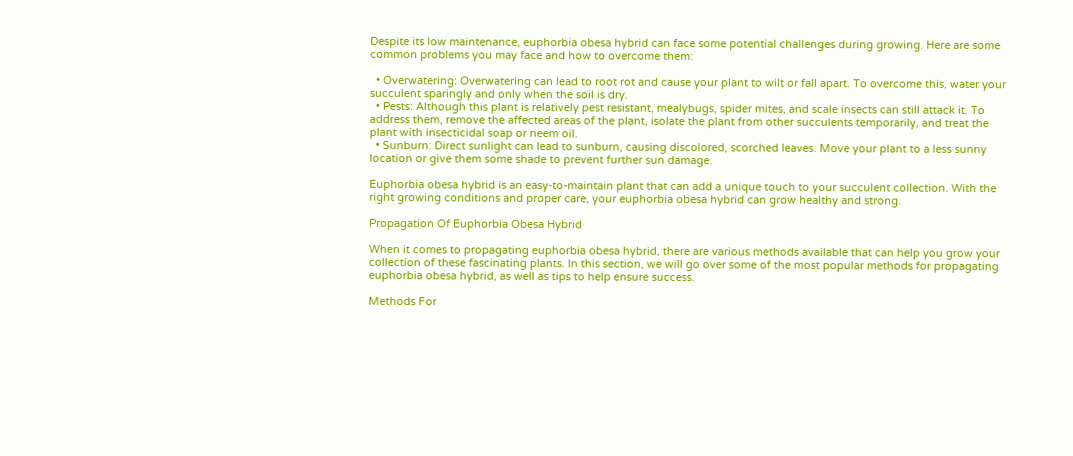Despite its low maintenance, euphorbia obesa hybrid can face some potential challenges during growing. Here are some common problems you may face and how to overcome them:

  • Overwatering: Overwatering can lead to root rot and cause your plant to wilt or fall apart. To overcome this, water your succulent sparingly and only when the soil is dry.
  • Pests: Although this plant is relatively pest resistant, mealybugs, spider mites, and scale insects can still attack it. To address them, remove the affected areas of the plant, isolate the plant from other succulents temporarily, and treat the plant with insecticidal soap or neem oil.
  • Sunburn: Direct sunlight can lead to sunburn, causing discolored, scorched leaves. Move your plant to a less sunny location or give them some shade to prevent further sun damage.

Euphorbia obesa hybrid is an easy-to-maintain plant that can add a unique touch to your succulent collection. With the right growing conditions and proper care, your euphorbia obesa hybrid can grow healthy and strong.

Propagation Of Euphorbia Obesa Hybrid

When it comes to propagating euphorbia obesa hybrid, there are various methods available that can help you grow your collection of these fascinating plants. In this section, we will go over some of the most popular methods for propagating euphorbia obesa hybrid, as well as tips to help ensure success.

Methods For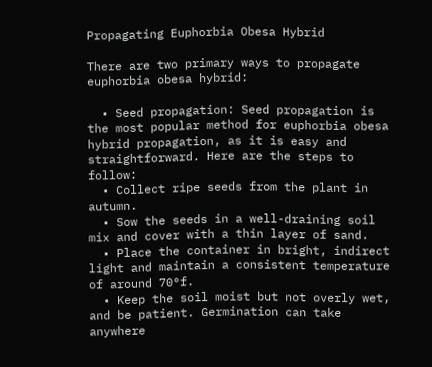Propagating Euphorbia Obesa Hybrid

There are two primary ways to propagate euphorbia obesa hybrid:

  • Seed propagation: Seed propagation is the most popular method for euphorbia obesa hybrid propagation, as it is easy and straightforward. Here are the steps to follow:
  • Collect ripe seeds from the plant in autumn.
  • Sow the seeds in a well-draining soil mix and cover with a thin layer of sand.
  • Place the container in bright, indirect light and maintain a consistent temperature of around 70°f.
  • Keep the soil moist but not overly wet, and be patient. Germination can take anywhere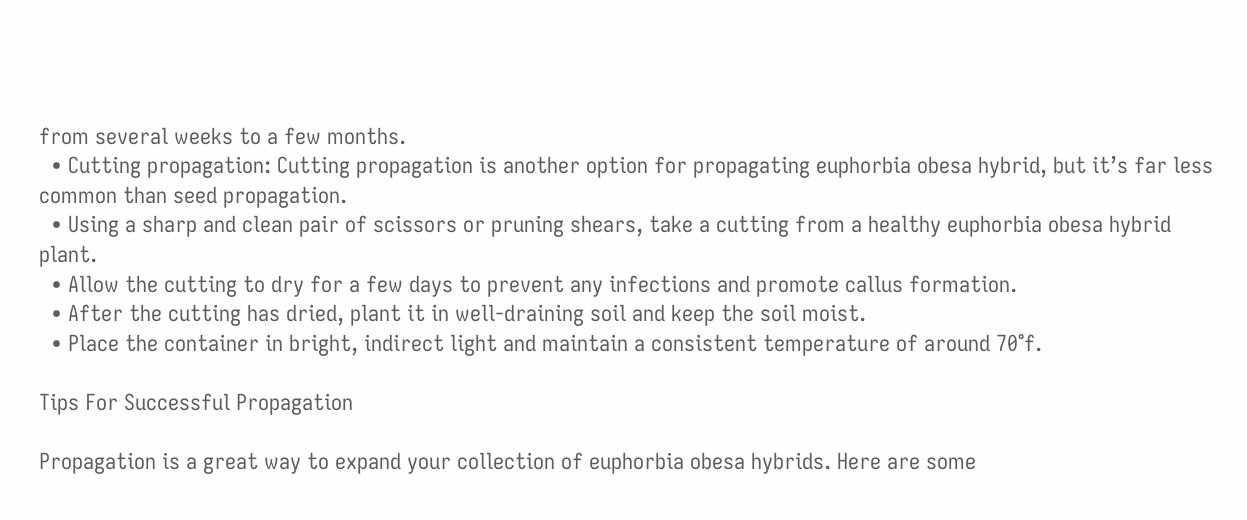from several weeks to a few months.
  • Cutting propagation: Cutting propagation is another option for propagating euphorbia obesa hybrid, but it’s far less common than seed propagation.
  • Using a sharp and clean pair of scissors or pruning shears, take a cutting from a healthy euphorbia obesa hybrid plant.
  • Allow the cutting to dry for a few days to prevent any infections and promote callus formation.
  • After the cutting has dried, plant it in well-draining soil and keep the soil moist.
  • Place the container in bright, indirect light and maintain a consistent temperature of around 70°f.

Tips For Successful Propagation

Propagation is a great way to expand your collection of euphorbia obesa hybrids. Here are some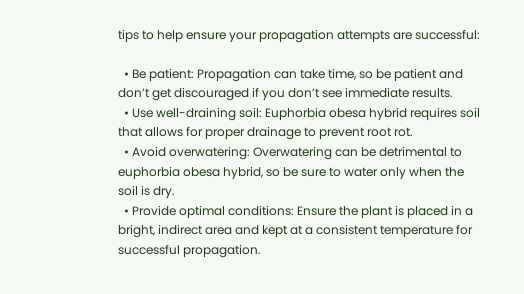tips to help ensure your propagation attempts are successful:

  • Be patient: Propagation can take time, so be patient and don’t get discouraged if you don’t see immediate results.
  • Use well-draining soil: Euphorbia obesa hybrid requires soil that allows for proper drainage to prevent root rot.
  • Avoid overwatering: Overwatering can be detrimental to euphorbia obesa hybrid, so be sure to water only when the soil is dry.
  • Provide optimal conditions: Ensure the plant is placed in a bright, indirect area and kept at a consistent temperature for successful propagation.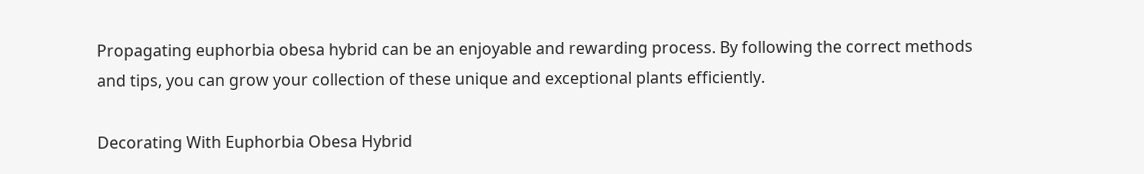Propagating euphorbia obesa hybrid can be an enjoyable and rewarding process. By following the correct methods and tips, you can grow your collection of these unique and exceptional plants efficiently.

Decorating With Euphorbia Obesa Hybrid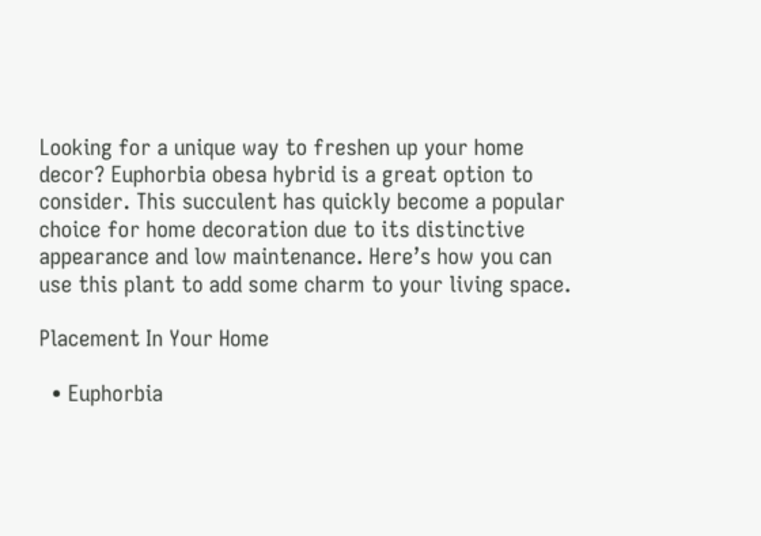Looking for a unique way to freshen up your home decor? Euphorbia obesa hybrid is a great option to consider. This succulent has quickly become a popular choice for home decoration due to its distinctive appearance and low maintenance. Here’s how you can use this plant to add some charm to your living space.

Placement In Your Home

  • Euphorbia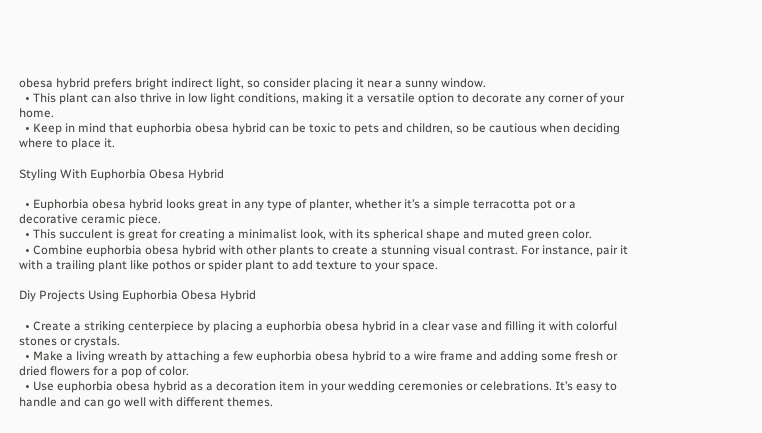obesa hybrid prefers bright indirect light, so consider placing it near a sunny window.
  • This plant can also thrive in low light conditions, making it a versatile option to decorate any corner of your home.
  • Keep in mind that euphorbia obesa hybrid can be toxic to pets and children, so be cautious when deciding where to place it.

Styling With Euphorbia Obesa Hybrid

  • Euphorbia obesa hybrid looks great in any type of planter, whether it’s a simple terracotta pot or a decorative ceramic piece.
  • This succulent is great for creating a minimalist look, with its spherical shape and muted green color.
  • Combine euphorbia obesa hybrid with other plants to create a stunning visual contrast. For instance, pair it with a trailing plant like pothos or spider plant to add texture to your space.

Diy Projects Using Euphorbia Obesa Hybrid

  • Create a striking centerpiece by placing a euphorbia obesa hybrid in a clear vase and filling it with colorful stones or crystals.
  • Make a living wreath by attaching a few euphorbia obesa hybrid to a wire frame and adding some fresh or dried flowers for a pop of color.
  • Use euphorbia obesa hybrid as a decoration item in your wedding ceremonies or celebrations. It’s easy to handle and can go well with different themes.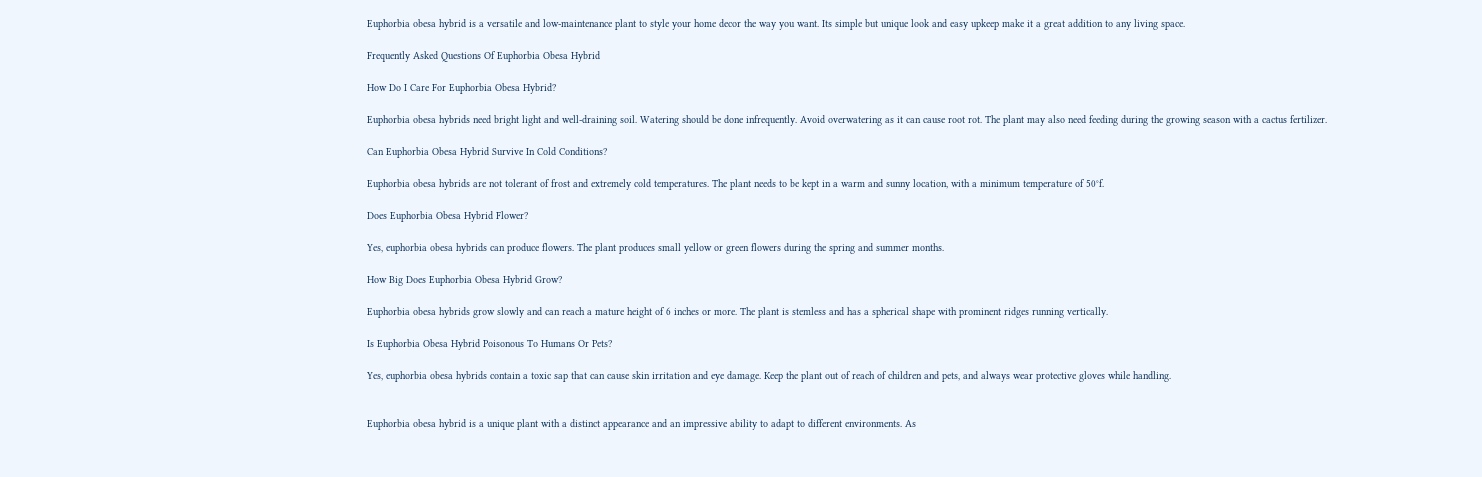Euphorbia obesa hybrid is a versatile and low-maintenance plant to style your home decor the way you want. Its simple but unique look and easy upkeep make it a great addition to any living space.

Frequently Asked Questions Of Euphorbia Obesa Hybrid

How Do I Care For Euphorbia Obesa Hybrid?

Euphorbia obesa hybrids need bright light and well-draining soil. Watering should be done infrequently. Avoid overwatering as it can cause root rot. The plant may also need feeding during the growing season with a cactus fertilizer.

Can Euphorbia Obesa Hybrid Survive In Cold Conditions?

Euphorbia obesa hybrids are not tolerant of frost and extremely cold temperatures. The plant needs to be kept in a warm and sunny location, with a minimum temperature of 50°f.

Does Euphorbia Obesa Hybrid Flower?

Yes, euphorbia obesa hybrids can produce flowers. The plant produces small yellow or green flowers during the spring and summer months.

How Big Does Euphorbia Obesa Hybrid Grow?

Euphorbia obesa hybrids grow slowly and can reach a mature height of 6 inches or more. The plant is stemless and has a spherical shape with prominent ridges running vertically.

Is Euphorbia Obesa Hybrid Poisonous To Humans Or Pets?

Yes, euphorbia obesa hybrids contain a toxic sap that can cause skin irritation and eye damage. Keep the plant out of reach of children and pets, and always wear protective gloves while handling.


Euphorbia obesa hybrid is a unique plant with a distinct appearance and an impressive ability to adapt to different environments. As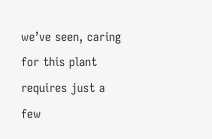we’ve seen, caring for this plant requires just a few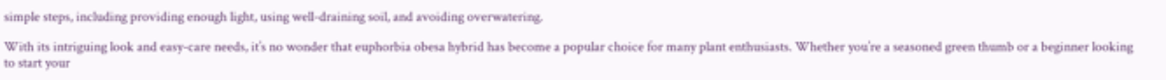simple steps, including providing enough light, using well-draining soil, and avoiding overwatering.

With its intriguing look and easy-care needs, it’s no wonder that euphorbia obesa hybrid has become a popular choice for many plant enthusiasts. Whether you’re a seasoned green thumb or a beginner looking to start your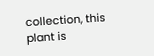collection, this plant is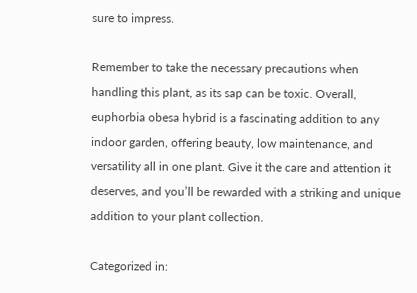sure to impress.

Remember to take the necessary precautions when handling this plant, as its sap can be toxic. Overall, euphorbia obesa hybrid is a fascinating addition to any indoor garden, offering beauty, low maintenance, and versatility all in one plant. Give it the care and attention it deserves, and you’ll be rewarded with a striking and unique addition to your plant collection.

Categorized in: